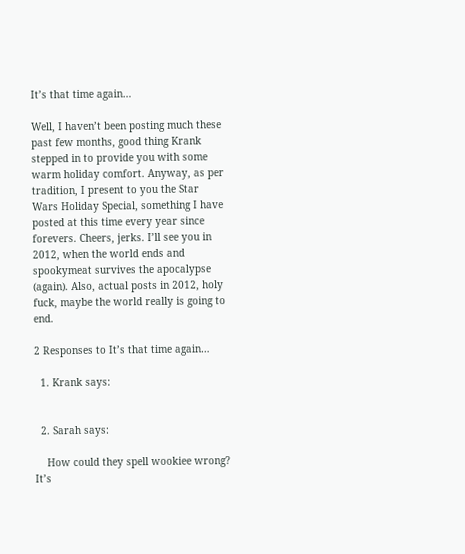It’s that time again…

Well, I haven’t been posting much these past few months, good thing Krank stepped in to provide you with some warm holiday comfort. Anyway, as per tradition, I present to you the Star Wars Holiday Special, something I have posted at this time every year since forevers. Cheers, jerks. I’ll see you in 2012, when the world ends and spookymeat survives the apocalypse (again). Also, actual posts in 2012, holy fuck, maybe the world really is going to end.

2 Responses to It’s that time again…

  1. Krank says:


  2. Sarah says:

    How could they spell wookiee wrong? It’s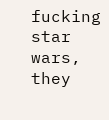fucking star wars, they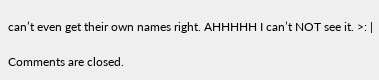can’t even get their own names right. AHHHHH I can’t NOT see it. >: |

Comments are closed.